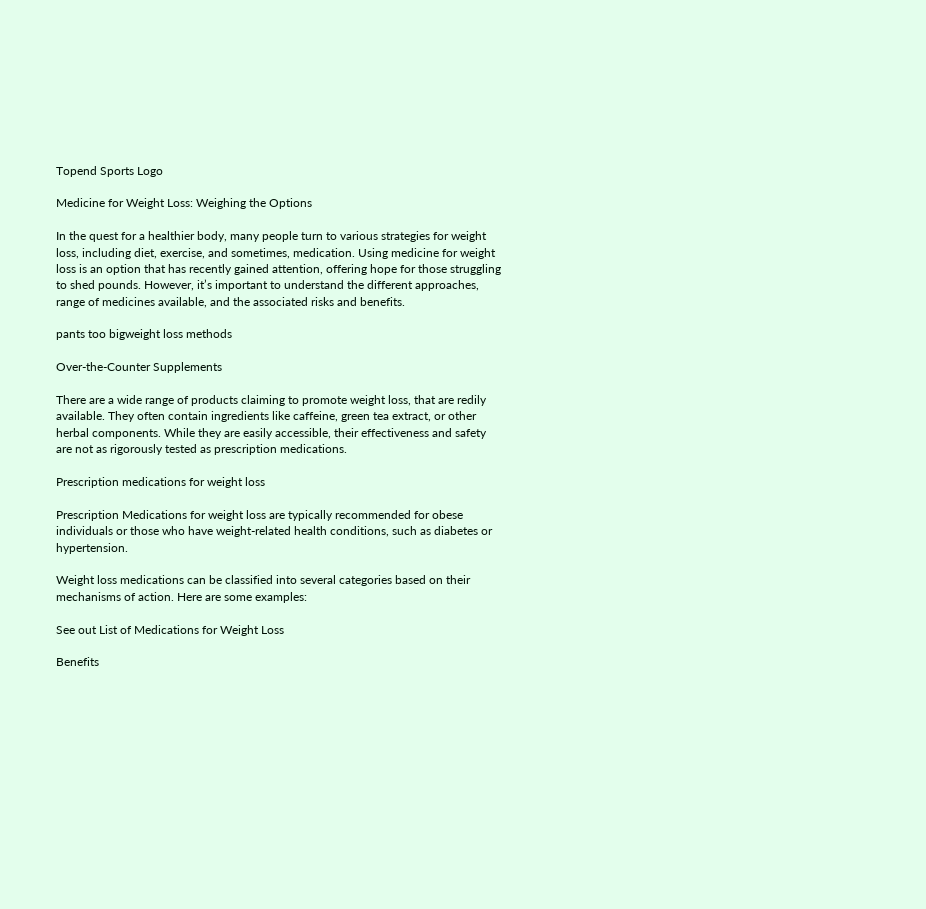Topend Sports Logo

Medicine for Weight Loss: Weighing the Options

In the quest for a healthier body, many people turn to various strategies for weight loss, including diet, exercise, and sometimes, medication. Using medicine for weight loss is an option that has recently gained attention, offering hope for those struggling to shed pounds. However, it’s important to understand the different approaches, range of medicines available, and the associated risks and benefits.

pants too bigweight loss methods

Over-the-Counter Supplements

There are a wide range of products claiming to promote weight loss, that are redily available. They often contain ingredients like caffeine, green tea extract, or other herbal components. While they are easily accessible, their effectiveness and safety are not as rigorously tested as prescription medications.

Prescription medications for weight loss

Prescription Medications for weight loss are typically recommended for obese individuals or those who have weight-related health conditions, such as diabetes or hypertension.

Weight loss medications can be classified into several categories based on their mechanisms of action. Here are some examples:

See out List of Medications for Weight Loss

Benefits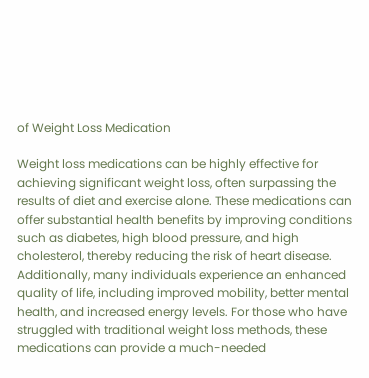of Weight Loss Medication

Weight loss medications can be highly effective for achieving significant weight loss, often surpassing the results of diet and exercise alone. These medications can offer substantial health benefits by improving conditions such as diabetes, high blood pressure, and high cholesterol, thereby reducing the risk of heart disease. Additionally, many individuals experience an enhanced quality of life, including improved mobility, better mental health, and increased energy levels. For those who have struggled with traditional weight loss methods, these medications can provide a much-needed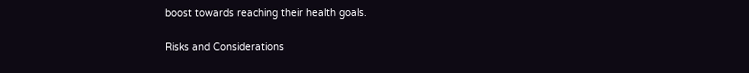boost towards reaching their health goals.

Risks and Considerations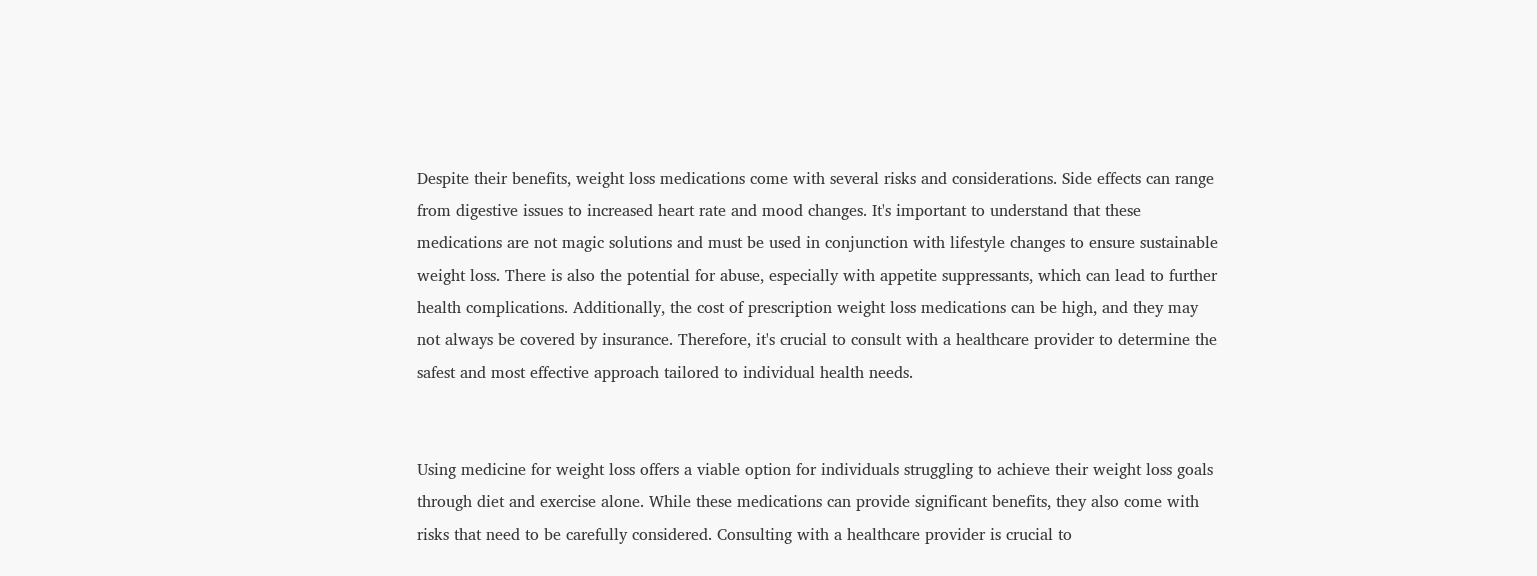Despite their benefits, weight loss medications come with several risks and considerations. Side effects can range from digestive issues to increased heart rate and mood changes. It's important to understand that these medications are not magic solutions and must be used in conjunction with lifestyle changes to ensure sustainable weight loss. There is also the potential for abuse, especially with appetite suppressants, which can lead to further health complications. Additionally, the cost of prescription weight loss medications can be high, and they may not always be covered by insurance. Therefore, it's crucial to consult with a healthcare provider to determine the safest and most effective approach tailored to individual health needs.


Using medicine for weight loss offers a viable option for individuals struggling to achieve their weight loss goals through diet and exercise alone. While these medications can provide significant benefits, they also come with risks that need to be carefully considered. Consulting with a healthcare provider is crucial to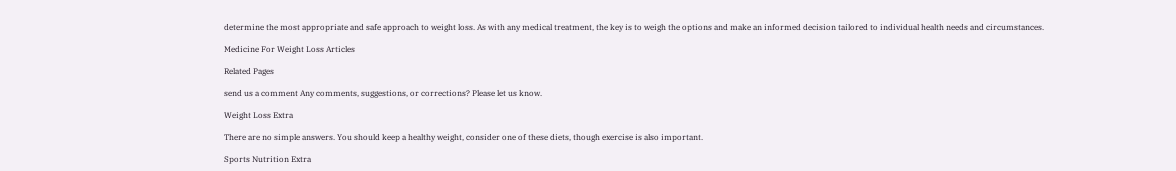determine the most appropriate and safe approach to weight loss. As with any medical treatment, the key is to weigh the options and make an informed decision tailored to individual health needs and circumstances.

Medicine For Weight Loss Articles

Related Pages

send us a comment Any comments, suggestions, or corrections? Please let us know.

Weight Loss Extra

There are no simple answers. You should keep a healthy weight, consider one of these diets, though exercise is also important.

Sports Nutrition Extra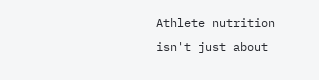Athlete nutrition isn't just about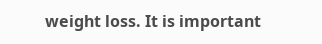weight loss. It is important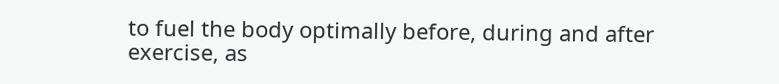to fuel the body optimally before, during and after exercise, as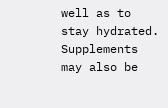well as to stay hydrated. Supplements may also be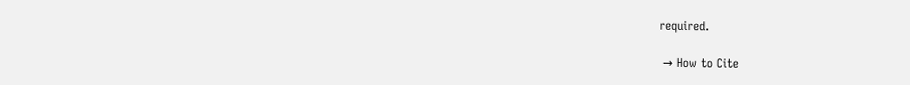required.

 → How to Cite